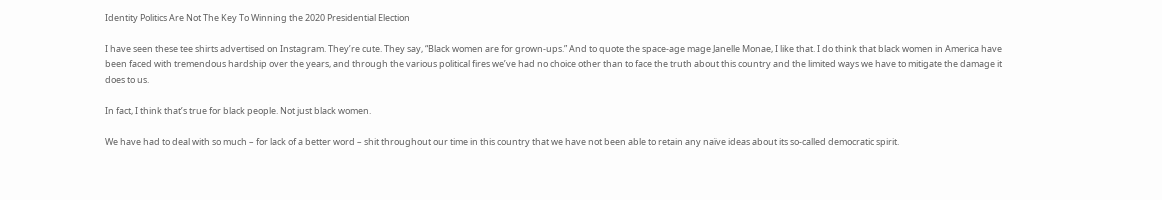Identity Politics Are Not The Key To Winning the 2020 Presidential Election

I have seen these tee shirts advertised on Instagram. They’re cute. They say, “Black women are for grown-ups.” And to quote the space-age mage Janelle Monae, I like that. I do think that black women in America have been faced with tremendous hardship over the years, and through the various political fires we’ve had no choice other than to face the truth about this country and the limited ways we have to mitigate the damage it does to us.

In fact, I think that’s true for black people. Not just black women.

We have had to deal with so much – for lack of a better word – shit throughout our time in this country that we have not been able to retain any naïve ideas about its so-called democratic spirit.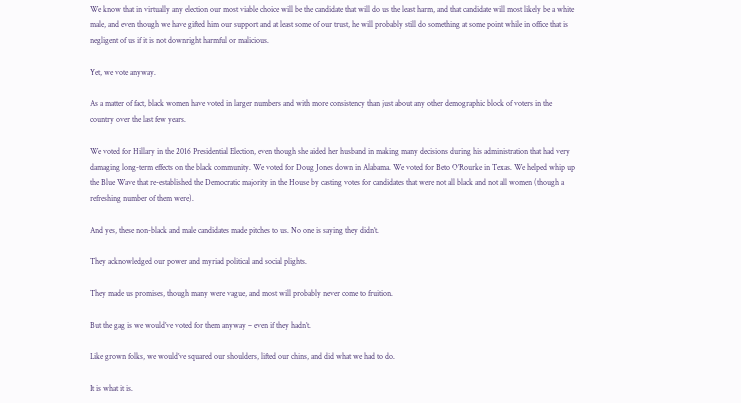We know that in virtually any election our most viable choice will be the candidate that will do us the least harm, and that candidate will most likely be a white male, and even though we have gifted him our support and at least some of our trust, he will probably still do something at some point while in office that is negligent of us if it is not downright harmful or malicious.

Yet, we vote anyway.

As a matter of fact, black women have voted in larger numbers and with more consistency than just about any other demographic block of voters in the country over the last few years.

We voted for Hillary in the 2016 Presidential Election, even though she aided her husband in making many decisions during his administration that had very damaging long-term effects on the black community. We voted for Doug Jones down in Alabama. We voted for Beto O’Rourke in Texas. We helped whip up the Blue Wave that re-established the Democratic majority in the House by casting votes for candidates that were not all black and not all women (though a refreshing number of them were).

And yes, these non-black and male candidates made pitches to us. No one is saying they didn’t.

They acknowledged our power and myriad political and social plights.

They made us promises, though many were vague, and most will probably never come to fruition.

But the gag is we would’ve voted for them anyway – even if they hadn’t.

Like grown folks, we would’ve squared our shoulders, lifted our chins, and did what we had to do.

It is what it is.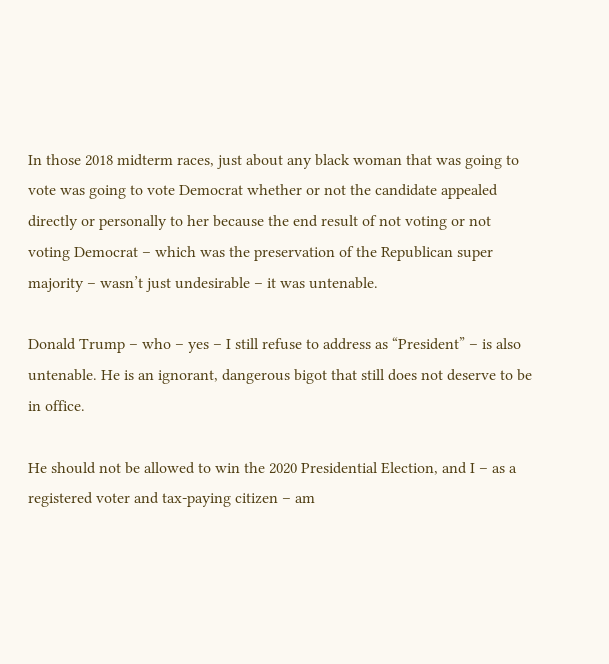In those 2018 midterm races, just about any black woman that was going to vote was going to vote Democrat whether or not the candidate appealed directly or personally to her because the end result of not voting or not voting Democrat – which was the preservation of the Republican super majority – wasn’t just undesirable – it was untenable.

Donald Trump – who – yes – I still refuse to address as “President” – is also untenable. He is an ignorant, dangerous bigot that still does not deserve to be in office.

He should not be allowed to win the 2020 Presidential Election, and I – as a registered voter and tax-paying citizen – am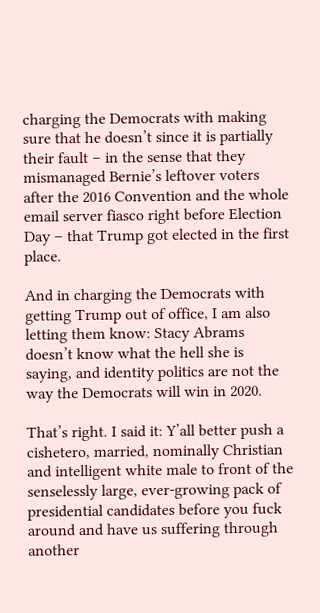charging the Democrats with making sure that he doesn’t since it is partially their fault – in the sense that they mismanaged Bernie’s leftover voters after the 2016 Convention and the whole email server fiasco right before Election Day – that Trump got elected in the first place.

And in charging the Democrats with getting Trump out of office, I am also letting them know: Stacy Abrams doesn’t know what the hell she is saying, and identity politics are not the way the Democrats will win in 2020.

That’s right. I said it: Y’all better push a cishetero, married, nominally Christian and intelligent white male to front of the senselessly large, ever-growing pack of presidential candidates before you fuck around and have us suffering through another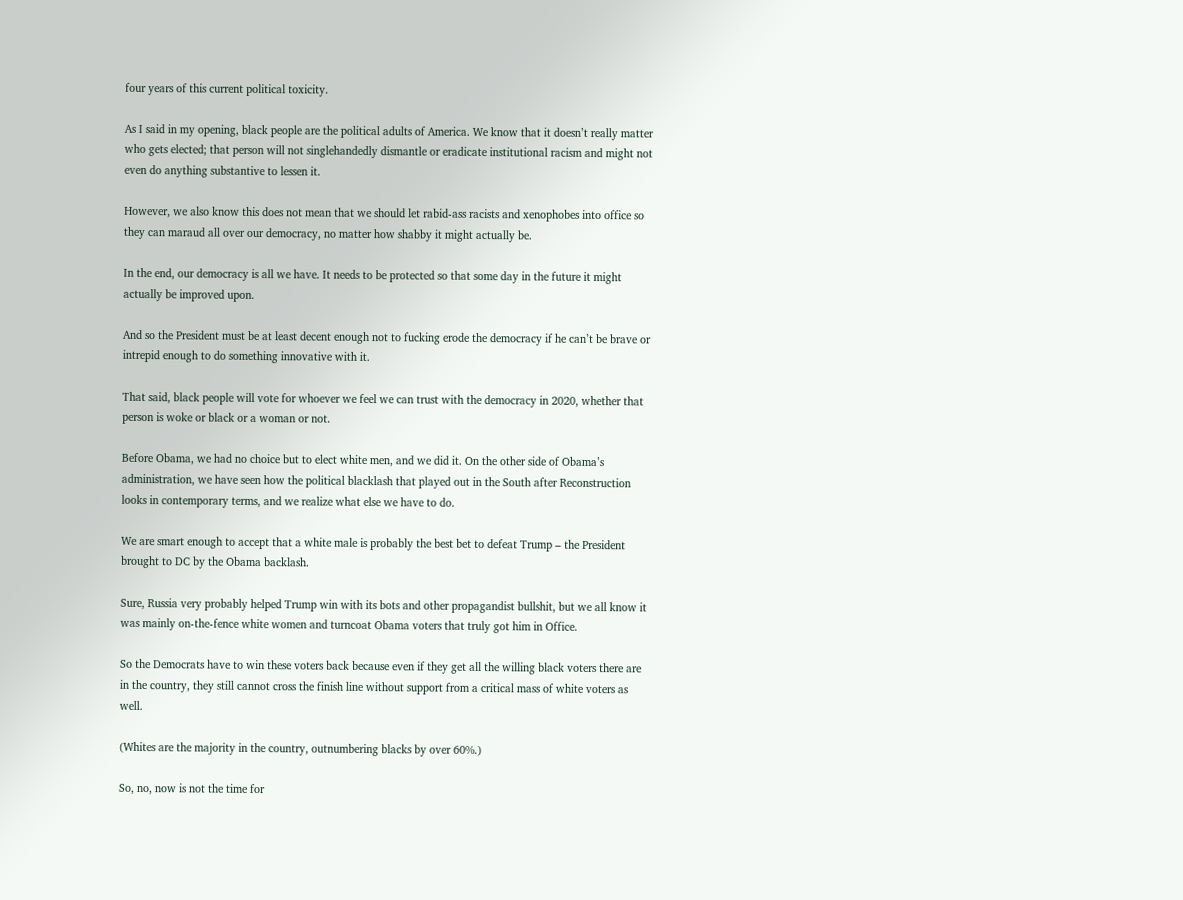four years of this current political toxicity.

As I said in my opening, black people are the political adults of America. We know that it doesn’t really matter who gets elected; that person will not singlehandedly dismantle or eradicate institutional racism and might not even do anything substantive to lessen it.

However, we also know this does not mean that we should let rabid-ass racists and xenophobes into office so they can maraud all over our democracy, no matter how shabby it might actually be.

In the end, our democracy is all we have. It needs to be protected so that some day in the future it might actually be improved upon.

And so the President must be at least decent enough not to fucking erode the democracy if he can’t be brave or intrepid enough to do something innovative with it.

That said, black people will vote for whoever we feel we can trust with the democracy in 2020, whether that person is woke or black or a woman or not.

Before Obama, we had no choice but to elect white men, and we did it. On the other side of Obama’s administration, we have seen how the political blacklash that played out in the South after Reconstruction looks in contemporary terms, and we realize what else we have to do.

We are smart enough to accept that a white male is probably the best bet to defeat Trump – the President brought to DC by the Obama backlash.

Sure, Russia very probably helped Trump win with its bots and other propagandist bullshit, but we all know it was mainly on-the-fence white women and turncoat Obama voters that truly got him in Office.

So the Democrats have to win these voters back because even if they get all the willing black voters there are in the country, they still cannot cross the finish line without support from a critical mass of white voters as well.

(Whites are the majority in the country, outnumbering blacks by over 60%.)

So, no, now is not the time for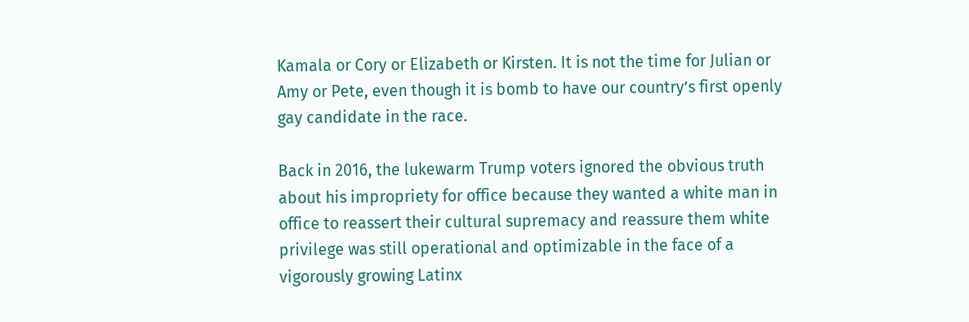Kamala or Cory or Elizabeth or Kirsten. It is not the time for Julian or Amy or Pete, even though it is bomb to have our country’s first openly gay candidate in the race.

Back in 2016, the lukewarm Trump voters ignored the obvious truth about his impropriety for office because they wanted a white man in office to reassert their cultural supremacy and reassure them white privilege was still operational and optimizable in the face of a vigorously growing Latinx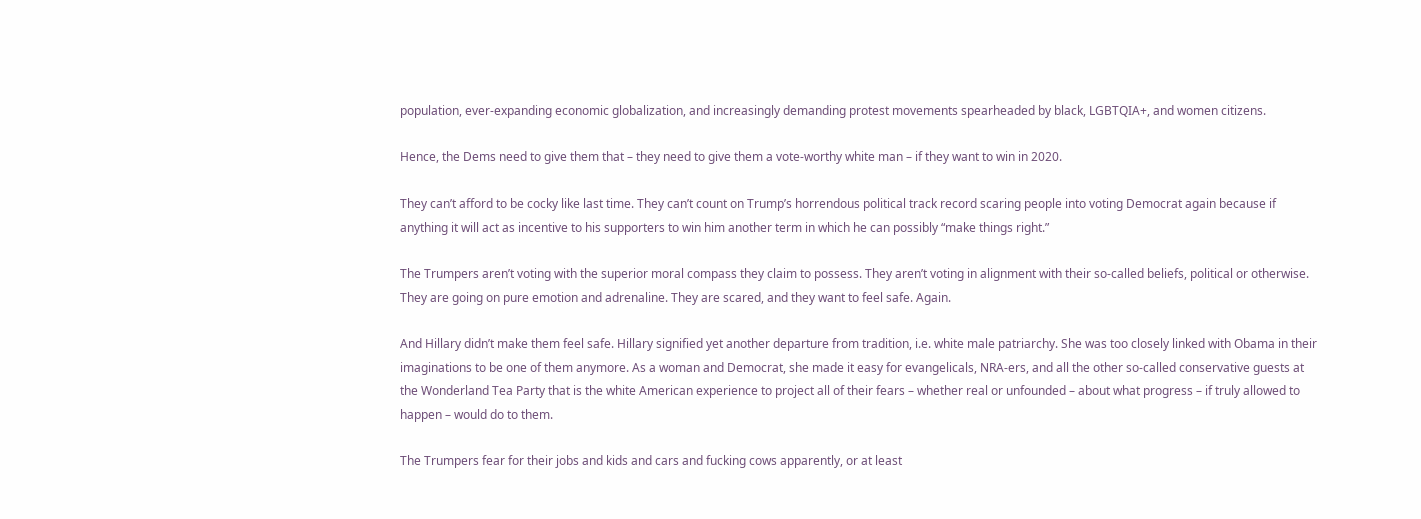population, ever-expanding economic globalization, and increasingly demanding protest movements spearheaded by black, LGBTQIA+, and women citizens.

Hence, the Dems need to give them that – they need to give them a vote-worthy white man – if they want to win in 2020.

They can’t afford to be cocky like last time. They can’t count on Trump’s horrendous political track record scaring people into voting Democrat again because if anything it will act as incentive to his supporters to win him another term in which he can possibly “make things right.”

The Trumpers aren’t voting with the superior moral compass they claim to possess. They aren’t voting in alignment with their so-called beliefs, political or otherwise. They are going on pure emotion and adrenaline. They are scared, and they want to feel safe. Again.

And Hillary didn’t make them feel safe. Hillary signified yet another departure from tradition, i.e. white male patriarchy. She was too closely linked with Obama in their imaginations to be one of them anymore. As a woman and Democrat, she made it easy for evangelicals, NRA-ers, and all the other so-called conservative guests at the Wonderland Tea Party that is the white American experience to project all of their fears – whether real or unfounded – about what progress – if truly allowed to happen – would do to them.

The Trumpers fear for their jobs and kids and cars and fucking cows apparently, or at least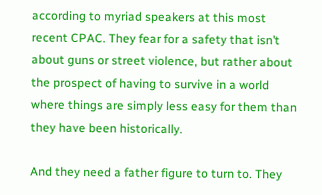according to myriad speakers at this most recent CPAC. They fear for a safety that isn’t about guns or street violence, but rather about the prospect of having to survive in a world where things are simply less easy for them than they have been historically.

And they need a father figure to turn to. They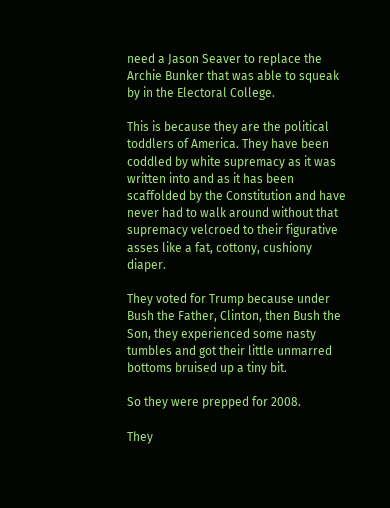need a Jason Seaver to replace the Archie Bunker that was able to squeak by in the Electoral College.

This is because they are the political toddlers of America. They have been coddled by white supremacy as it was written into and as it has been scaffolded by the Constitution and have never had to walk around without that supremacy velcroed to their figurative asses like a fat, cottony, cushiony diaper.

They voted for Trump because under Bush the Father, Clinton, then Bush the Son, they experienced some nasty tumbles and got their little unmarred bottoms bruised up a tiny bit.

So they were prepped for 2008.

They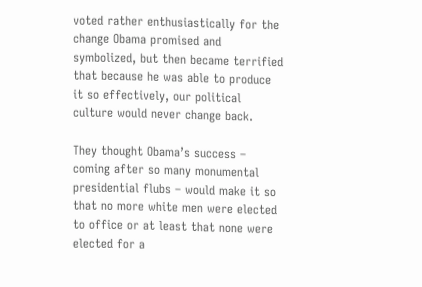voted rather enthusiastically for the change Obama promised and symbolized, but then became terrified that because he was able to produce it so effectively, our political culture would never change back.

They thought Obama’s success – coming after so many monumental presidential flubs – would make it so that no more white men were elected to office or at least that none were elected for a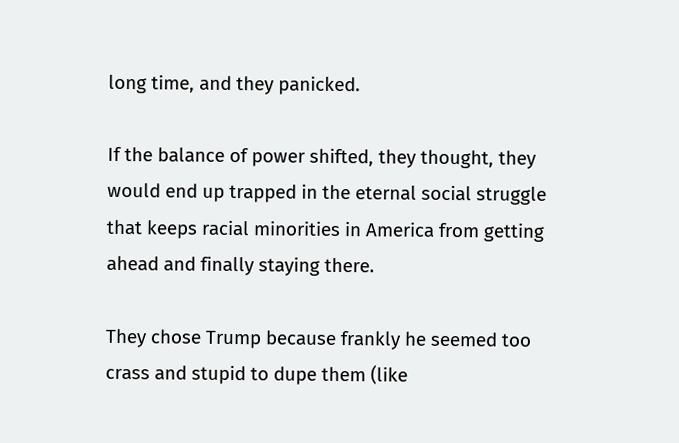long time, and they panicked.

If the balance of power shifted, they thought, they would end up trapped in the eternal social struggle that keeps racial minorities in America from getting ahead and finally staying there.

They chose Trump because frankly he seemed too crass and stupid to dupe them (like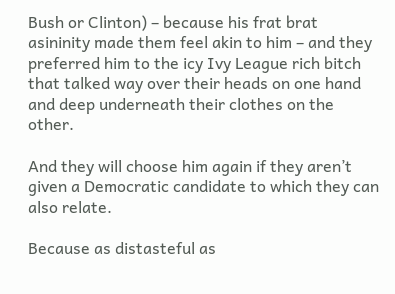Bush or Clinton) – because his frat brat asininity made them feel akin to him – and they preferred him to the icy Ivy League rich bitch that talked way over their heads on one hand and deep underneath their clothes on the other.

And they will choose him again if they aren’t given a Democratic candidate to which they can also relate.

Because as distasteful as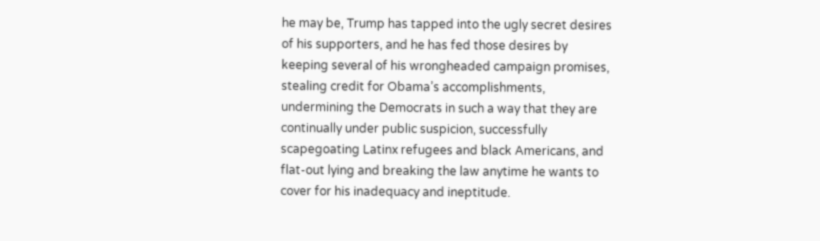he may be, Trump has tapped into the ugly secret desires of his supporters, and he has fed those desires by keeping several of his wrongheaded campaign promises, stealing credit for Obama’s accomplishments, undermining the Democrats in such a way that they are continually under public suspicion, successfully scapegoating Latinx refugees and black Americans, and flat-out lying and breaking the law anytime he wants to cover for his inadequacy and ineptitude.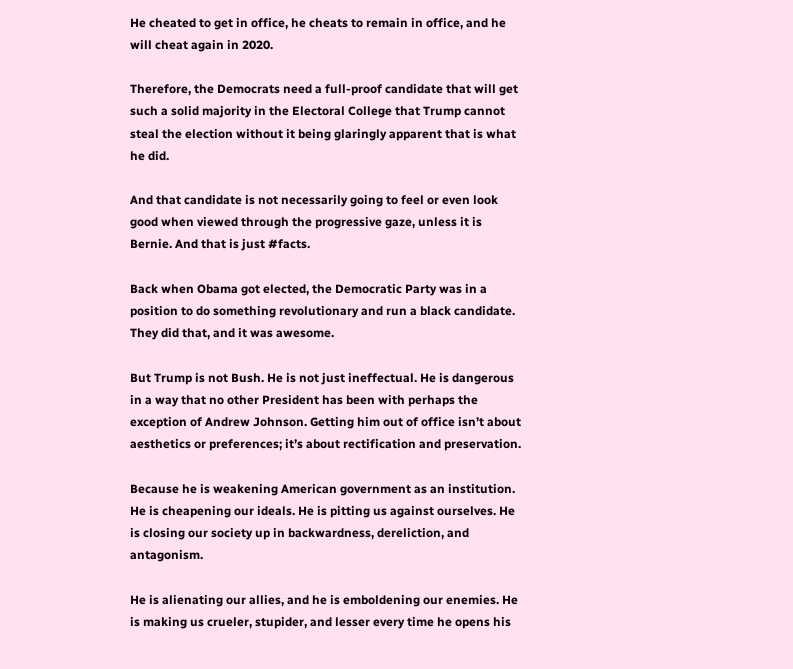He cheated to get in office, he cheats to remain in office, and he will cheat again in 2020.

Therefore, the Democrats need a full-proof candidate that will get such a solid majority in the Electoral College that Trump cannot steal the election without it being glaringly apparent that is what he did.

And that candidate is not necessarily going to feel or even look good when viewed through the progressive gaze, unless it is Bernie. And that is just #facts.

Back when Obama got elected, the Democratic Party was in a position to do something revolutionary and run a black candidate. They did that, and it was awesome.

But Trump is not Bush. He is not just ineffectual. He is dangerous in a way that no other President has been with perhaps the exception of Andrew Johnson. Getting him out of office isn’t about aesthetics or preferences; it’s about rectification and preservation.

Because he is weakening American government as an institution. He is cheapening our ideals. He is pitting us against ourselves. He is closing our society up in backwardness, dereliction, and antagonism.

He is alienating our allies, and he is emboldening our enemies. He is making us crueler, stupider, and lesser every time he opens his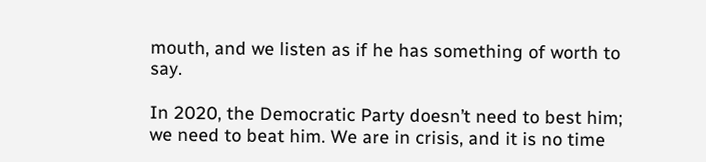mouth, and we listen as if he has something of worth to say.

In 2020, the Democratic Party doesn’t need to best him; we need to beat him. We are in crisis, and it is no time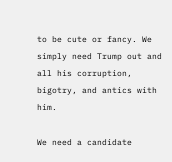to be cute or fancy. We simply need Trump out and all his corruption, bigotry, and antics with him.

We need a candidate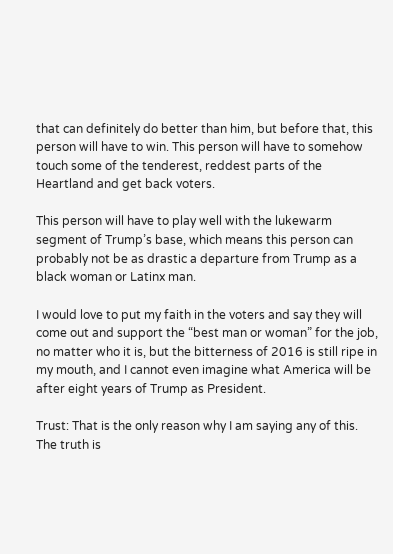that can definitely do better than him, but before that, this person will have to win. This person will have to somehow touch some of the tenderest, reddest parts of the Heartland and get back voters.

This person will have to play well with the lukewarm segment of Trump’s base, which means this person can probably not be as drastic a departure from Trump as a black woman or Latinx man.

I would love to put my faith in the voters and say they will come out and support the “best man or woman” for the job, no matter who it is, but the bitterness of 2016 is still ripe in my mouth, and I cannot even imagine what America will be after eight years of Trump as President.

Trust: That is the only reason why I am saying any of this. The truth is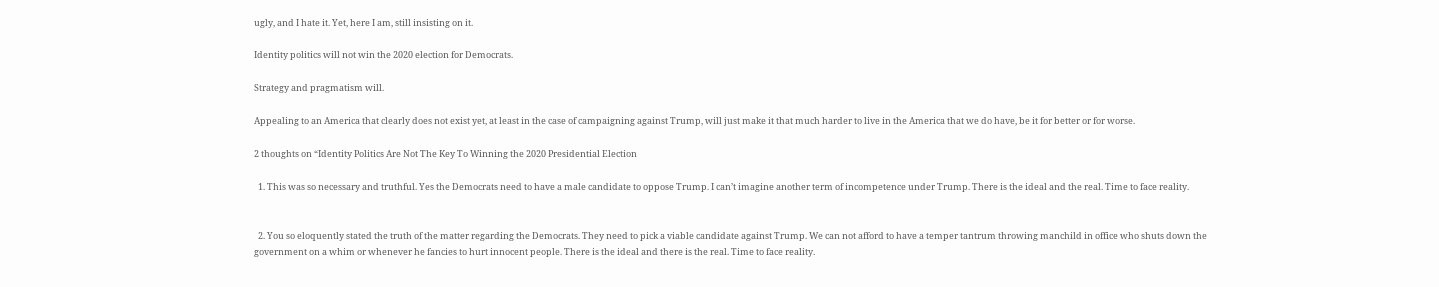ugly, and I hate it. Yet, here I am, still insisting on it.

Identity politics will not win the 2020 election for Democrats.

Strategy and pragmatism will.

Appealing to an America that clearly does not exist yet, at least in the case of campaigning against Trump, will just make it that much harder to live in the America that we do have, be it for better or for worse.

2 thoughts on “Identity Politics Are Not The Key To Winning the 2020 Presidential Election

  1. This was so necessary and truthful. Yes the Democrats need to have a male candidate to oppose Trump. I can’t imagine another term of incompetence under Trump. There is the ideal and the real. Time to face reality.


  2. You so eloquently stated the truth of the matter regarding the Democrats. They need to pick a viable candidate against Trump. We can not afford to have a temper tantrum throwing manchild in office who shuts down the government on a whim or whenever he fancies to hurt innocent people. There is the ideal and there is the real. Time to face reality.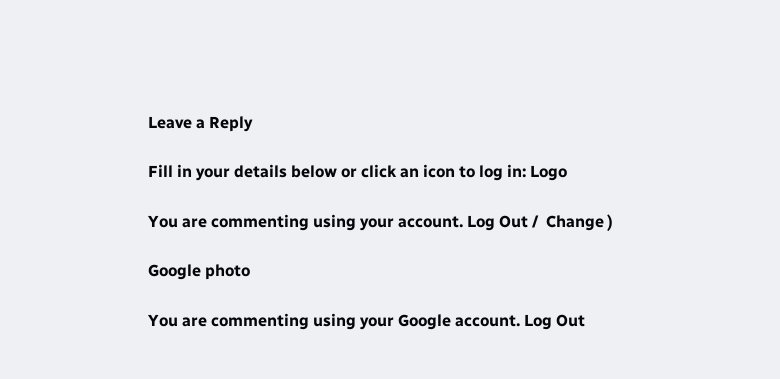Leave a Reply

Fill in your details below or click an icon to log in: Logo

You are commenting using your account. Log Out /  Change )

Google photo

You are commenting using your Google account. Log Out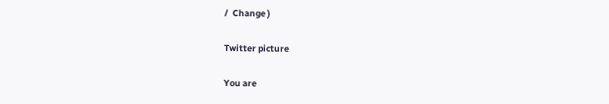/  Change )

Twitter picture

You are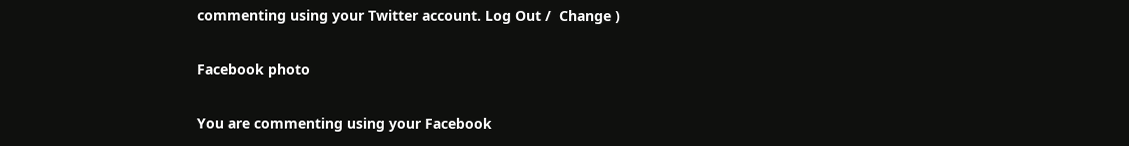commenting using your Twitter account. Log Out /  Change )

Facebook photo

You are commenting using your Facebook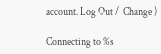account. Log Out /  Change )

Connecting to %s